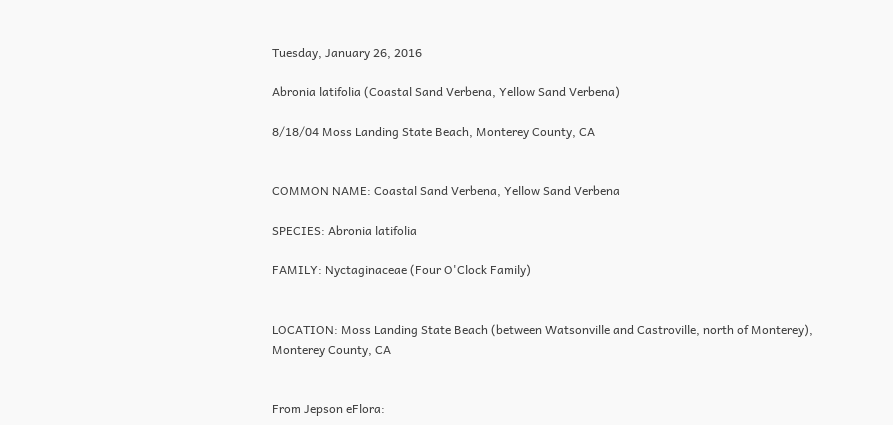Tuesday, January 26, 2016

Abronia latifolia (Coastal Sand Verbena, Yellow Sand Verbena)

8/18/04 Moss Landing State Beach, Monterey County, CA


COMMON NAME: Coastal Sand Verbena, Yellow Sand Verbena

SPECIES: Abronia latifolia

FAMILY: Nyctaginaceae (Four O'Clock Family)


LOCATION: Moss Landing State Beach (between Watsonville and Castroville, north of Monterey), Monterey County, CA


From Jepson eFlora: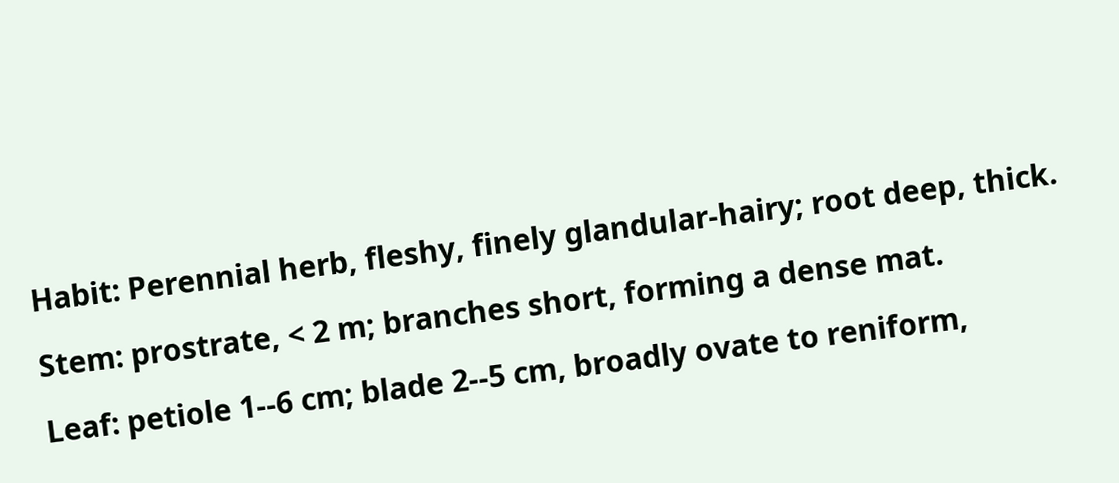Habit: Perennial herb, fleshy, finely glandular-hairy; root deep, thick.

Stem: prostrate, < 2 m; branches short, forming a dense mat.

Leaf: petiole 1--6 cm; blade 2--5 cm, broadly ovate to reniform,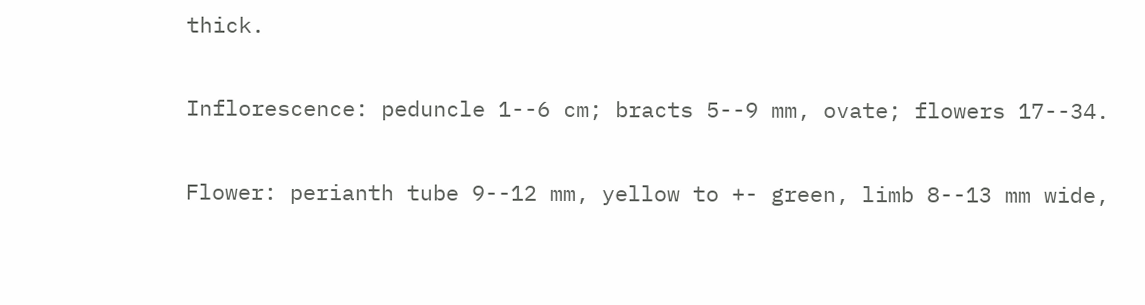thick.

Inflorescence: peduncle 1--6 cm; bracts 5--9 mm, ovate; flowers 17--34.

Flower: perianth tube 9--12 mm, yellow to +- green, limb 8--13 mm wide,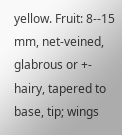yellow. Fruit: 8--15 mm, net-veined, glabrous or +- hairy, tapered to base, tip; wings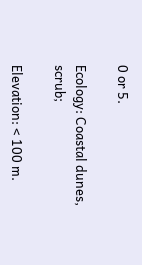0 or 5.

Ecology: Coastal dunes, scrub;

Elevation: < 100 m.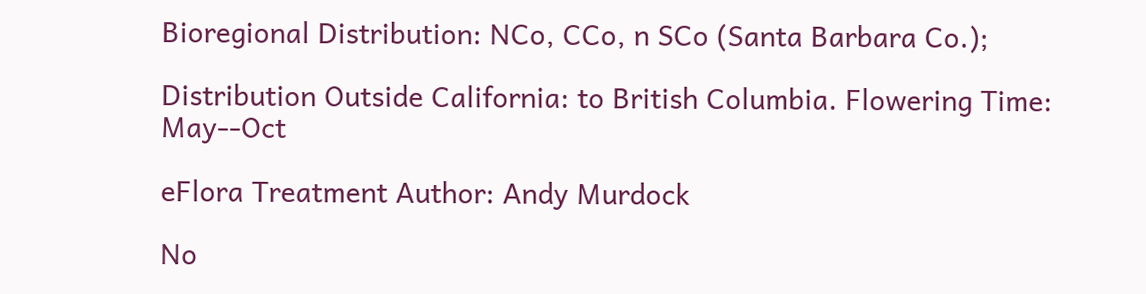Bioregional Distribution: NCo, CCo, n SCo (Santa Barbara Co.);

Distribution Outside California: to British Columbia. Flowering Time: May--Oct

eFlora Treatment Author: Andy Murdock

No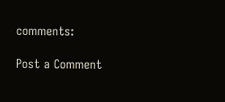comments:

Post a Comment